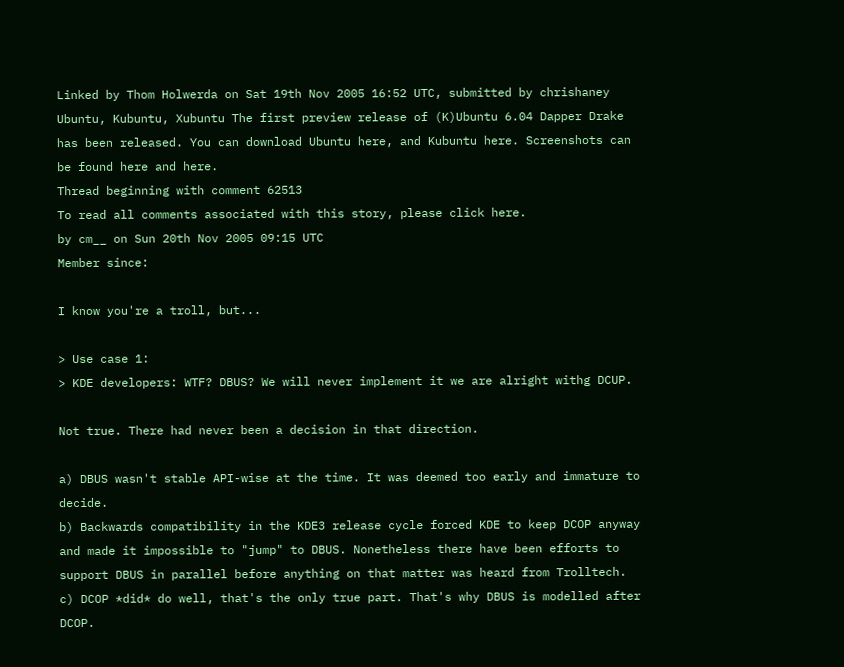Linked by Thom Holwerda on Sat 19th Nov 2005 16:52 UTC, submitted by chrishaney
Ubuntu, Kubuntu, Xubuntu The first preview release of (K)Ubuntu 6.04 Dapper Drake has been released. You can download Ubuntu here, and Kubuntu here. Screenshots can be found here and here.
Thread beginning with comment 62513
To read all comments associated with this story, please click here.
by cm__ on Sun 20th Nov 2005 09:15 UTC
Member since:

I know you're a troll, but...

> Use case 1:
> KDE developers: WTF? DBUS? We will never implement it we are alright withg DCUP.

Not true. There had never been a decision in that direction.

a) DBUS wasn't stable API-wise at the time. It was deemed too early and immature to decide.
b) Backwards compatibility in the KDE3 release cycle forced KDE to keep DCOP anyway and made it impossible to "jump" to DBUS. Nonetheless there have been efforts to support DBUS in parallel before anything on that matter was heard from Trolltech.
c) DCOP *did* do well, that's the only true part. That's why DBUS is modelled after DCOP.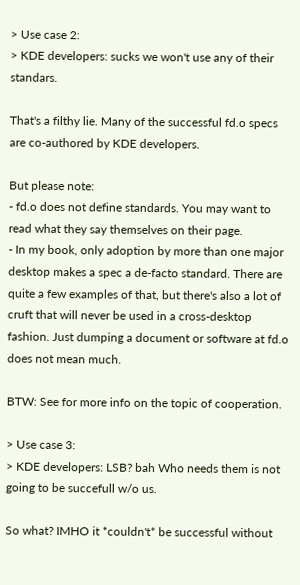> Use case 2:
> KDE developers: sucks we won't use any of their standars.

That's a filthy lie. Many of the successful fd.o specs are co-authored by KDE developers.

But please note:
- fd.o does not define standards. You may want to read what they say themselves on their page.
- In my book, only adoption by more than one major desktop makes a spec a de-facto standard. There are quite a few examples of that, but there's also a lot of cruft that will never be used in a cross-desktop fashion. Just dumping a document or software at fd.o does not mean much.

BTW: See for more info on the topic of cooperation.

> Use case 3:
> KDE developers: LSB? bah Who needs them is not going to be succefull w/o us.

So what? IMHO it *couldn't* be successful without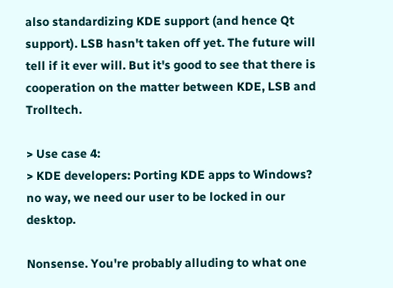also standardizing KDE support (and hence Qt support). LSB hasn't taken off yet. The future will tell if it ever will. But it's good to see that there is cooperation on the matter between KDE, LSB and Trolltech.

> Use case 4:
> KDE developers: Porting KDE apps to Windows? no way, we need our user to be locked in our desktop.

Nonsense. You're probably alluding to what one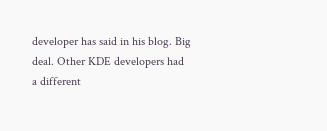developer has said in his blog. Big deal. Other KDE developers had a different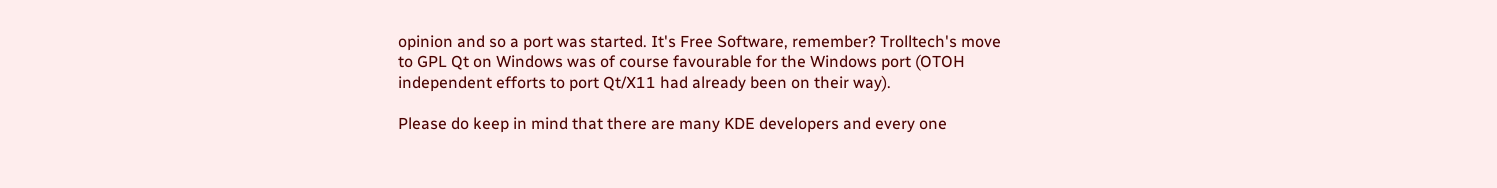opinion and so a port was started. It's Free Software, remember? Trolltech's move to GPL Qt on Windows was of course favourable for the Windows port (OTOH independent efforts to port Qt/X11 had already been on their way).

Please do keep in mind that there are many KDE developers and every one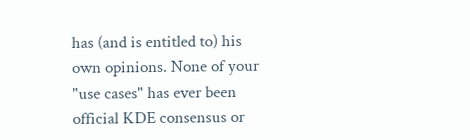has (and is entitled to) his own opinions. None of your "use cases" has ever been official KDE consensus or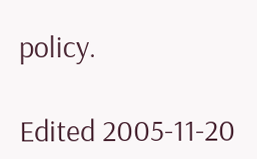policy.

Edited 2005-11-20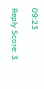09:23

Reply Score: 3